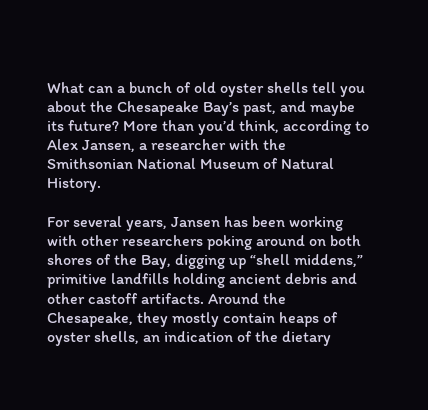What can a bunch of old oyster shells tell you about the Chesapeake Bay’s past, and maybe its future? More than you’d think, according to Alex Jansen, a researcher with the Smithsonian National Museum of Natural History.

For several years, Jansen has been working with other researchers poking around on both shores of the Bay, digging up “shell middens,” primitive landfills holding ancient debris and other castoff artifacts. Around the Chesapeake, they mostly contain heaps of oyster shells, an indication of the dietary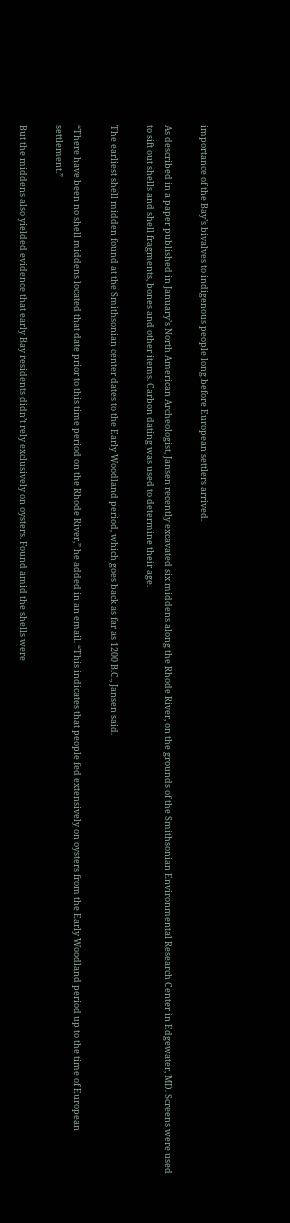importance of the Bay’s bivalves to indigenous people long before European settlers arrived.

As described in a paper published in January’s North American Archeologist, Jansen recently excavated six middens along the Rhode River, on the grounds of the Smithsonian Environmental Research Center in Edgewater, MD. Screens were used to sift out shells and shell fragments, bones and other items. Carbon dating was used to determine their age.

The earliest shell midden found at the Smithsonian center dates to the Early Woodland period, which goes back as far as 1200 B.C., Jansen said.

“There have been no shell middens located that date prior to this time period on the Rhode River,” he added in an email. “This indicates that people fed extensively on oysters from the Early Woodland period up to the time of European settlement.”

But the middens also yielded evidence that early Bay residents didn’t rely exclusively on oysters. Found amid the shells were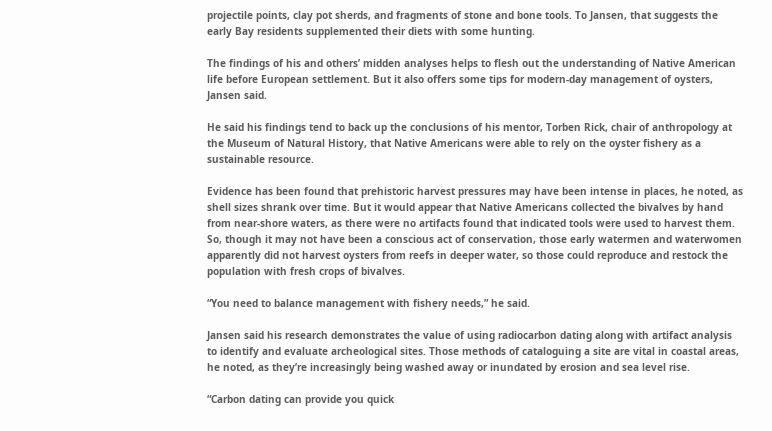projectile points, clay pot sherds, and fragments of stone and bone tools. To Jansen, that suggests the early Bay residents supplemented their diets with some hunting.

The findings of his and others’ midden analyses helps to flesh out the understanding of Native American life before European settlement. But it also offers some tips for modern-day management of oysters, Jansen said.

He said his findings tend to back up the conclusions of his mentor, Torben Rick, chair of anthropology at the Museum of Natural History, that Native Americans were able to rely on the oyster fishery as a sustainable resource.

Evidence has been found that prehistoric harvest pressures may have been intense in places, he noted, as shell sizes shrank over time. But it would appear that Native Americans collected the bivalves by hand from near-shore waters, as there were no artifacts found that indicated tools were used to harvest them. So, though it may not have been a conscious act of conservation, those early watermen and waterwomen apparently did not harvest oysters from reefs in deeper water, so those could reproduce and restock the population with fresh crops of bivalves.

“You need to balance management with fishery needs,” he said.

Jansen said his research demonstrates the value of using radiocarbon dating along with artifact analysis to identify and evaluate archeological sites. Those methods of cataloguing a site are vital in coastal areas, he noted, as they’re increasingly being washed away or inundated by erosion and sea level rise.

“Carbon dating can provide you quick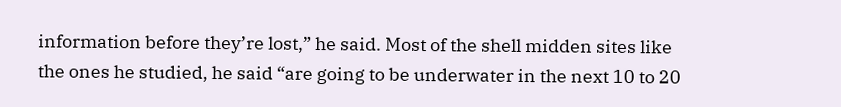information before they’re lost,” he said. Most of the shell midden sites like the ones he studied, he said “are going to be underwater in the next 10 to 20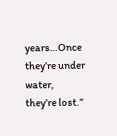years…Once they’re under water, they’re lost.”